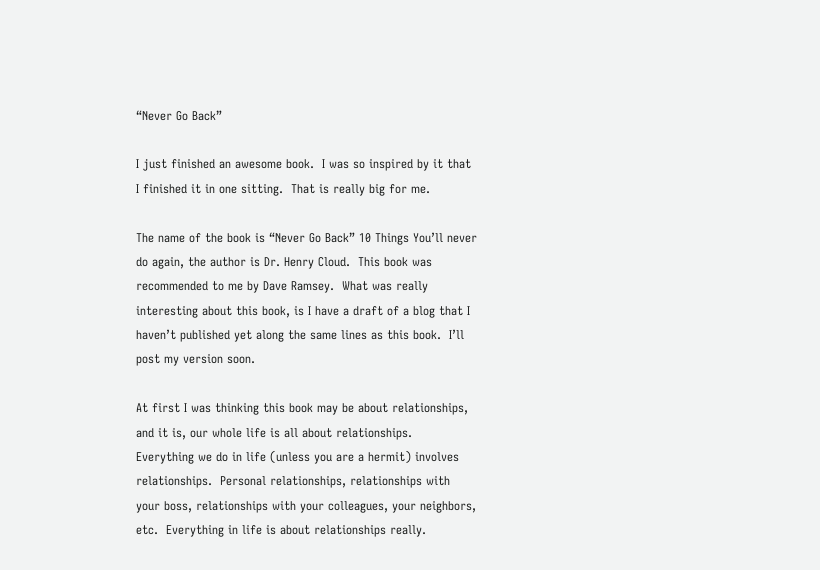“Never Go Back”

I just finished an awesome book.  I was so inspired by it that I finished it in one sitting.  That is really big for me.

The name of the book is “Never Go Back” 10 Things You’ll never do again, the author is Dr. Henry Cloud.  This book was recommended to me by Dave Ramsey.  What was really interesting about this book, is I have a draft of a blog that I haven’t published yet along the same lines as this book.  I’ll post my version soon.

At first I was thinking this book may be about relationships, and it is, our whole life is all about relationships.  Everything we do in life (unless you are a hermit) involves relationships.  Personal relationships, relationships with your boss, relationships with your colleagues, your neighbors, etc.  Everything in life is about relationships really.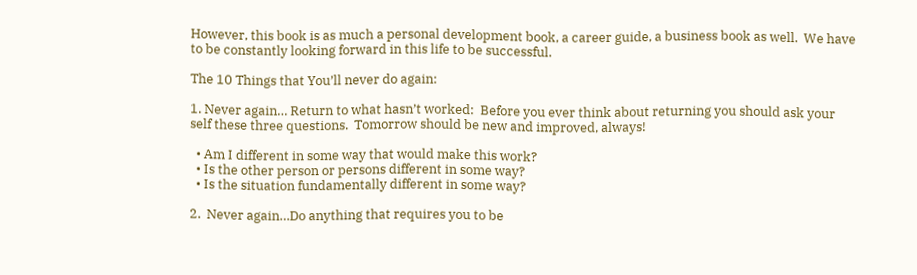However, this book is as much a personal development book, a career guide, a business book as well.  We have to be constantly looking forward in this life to be successful.

The 10 Things that You’ll never do again:

1. Never again… Return to what hasn’t worked:  Before you ever think about returning you should ask your self these three questions.  Tomorrow should be new and improved, always!

  • Am I different in some way that would make this work?
  • Is the other person or persons different in some way?
  • Is the situation fundamentally different in some way?

2.  Never again…Do anything that requires you to be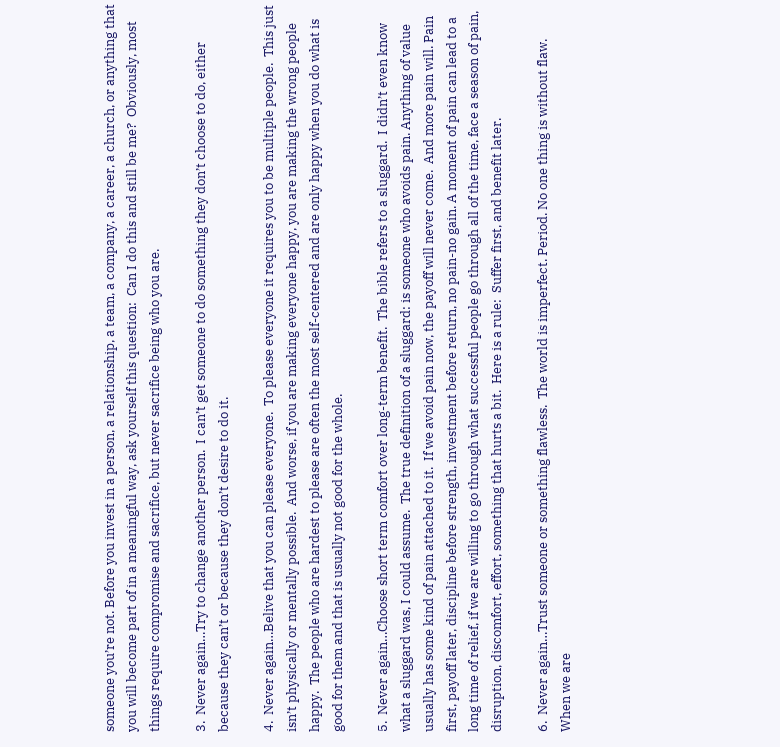someone you’re not. Before you invest in a person, a relationship, a team, a company, a career, a church, or anything that you will become part of in a meaningful way, ask yourself this question:  Can I do this and still be me?  Obviously, most things require compromise and sacrifice, but never sacrifice being who you are.

3.  Never again…Try to change another person.  I can’t get someone to do something they don’t choose to do, either because they can’t or because they don’t desire to do it.

4.  Never again…Belive that you can please everyone.  To please everyone it requires you to be multiple people.  This just isn’t physically or mentally possible.  And worse, if you are making everyone happy, you are making the wrong people happy.  The people who are hardest to please are often the most self-centered and are only happy when you do what is good for them and that is usually not good for the whole.

5.  Never again…Choose short term comfort over long-term benefit.  The bible refers to a sluggard.  I didn’t even know what a sluggard was, I could assume.  The true definition of a sluggard: is someone who avoids pain. Anything of value usually has some kind of pain attached to it.  If we avoid pain now, the payoff will never come.  And more pain will. Pain first, payoff later, discipline before strength, investment before return, no pain-no gain. A moment of pain can lead to a long time of relief, if we are willing to go through what successful people go through all of the time, face a season of pain, disruption, discomfort, effort, something that hurts a bit.  Here is a rule:  Suffer first, and benefit later.

6.  Never again…Trust someone or something flawless.  The world is imperfect. Period. No one thing is without flaw.  When we are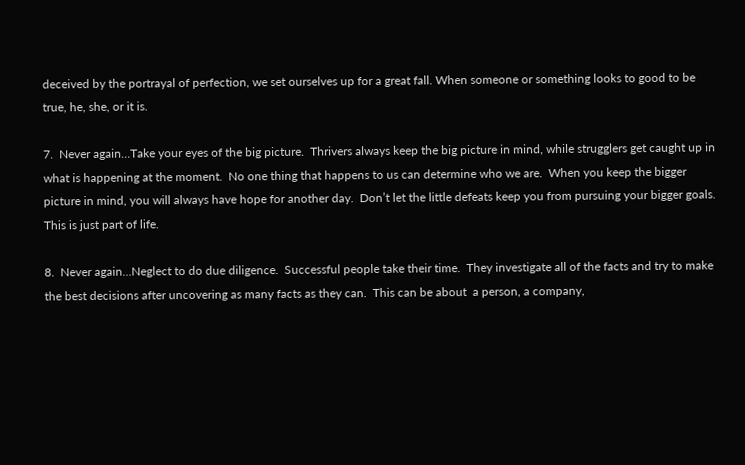deceived by the portrayal of perfection, we set ourselves up for a great fall. When someone or something looks to good to be true, he, she, or it is.

7.  Never again…Take your eyes of the big picture.  Thrivers always keep the big picture in mind, while strugglers get caught up in what is happening at the moment.  No one thing that happens to us can determine who we are.  When you keep the bigger picture in mind, you will always have hope for another day.  Don’t let the little defeats keep you from pursuing your bigger goals.  This is just part of life.

8.  Never again…Neglect to do due diligence.  Successful people take their time.  They investigate all of the facts and try to make the best decisions after uncovering as many facts as they can.  This can be about  a person, a company,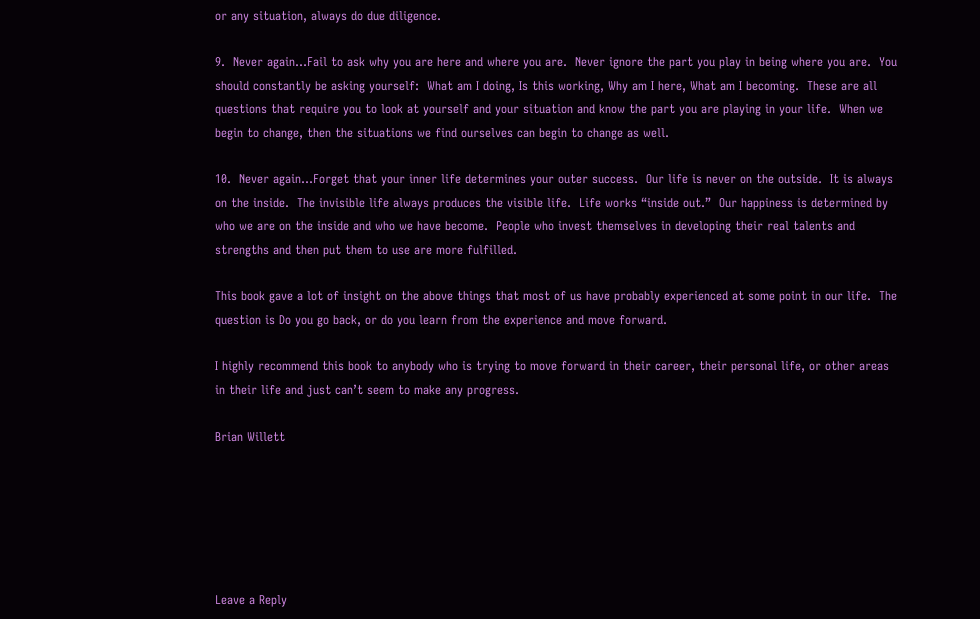or any situation, always do due diligence.

9.  Never again…Fail to ask why you are here and where you are.  Never ignore the part you play in being where you are.  You should constantly be asking yourself:  What am I doing, Is this working, Why am I here, What am I becoming.  These are all questions that require you to look at yourself and your situation and know the part you are playing in your life.  When we begin to change, then the situations we find ourselves can begin to change as well.

10.  Never again…Forget that your inner life determines your outer success.  Our life is never on the outside.  It is always on the inside.  The invisible life always produces the visible life.  Life works “inside out.”  Our happiness is determined by who we are on the inside and who we have become.  People who invest themselves in developing their real talents and strengths and then put them to use are more fulfilled.

This book gave a lot of insight on the above things that most of us have probably experienced at some point in our life.  The question is Do you go back, or do you learn from the experience and move forward.

I highly recommend this book to anybody who is trying to move forward in their career, their personal life, or other areas in their life and just can’t seem to make any progress.

Brian Willett






Leave a Reply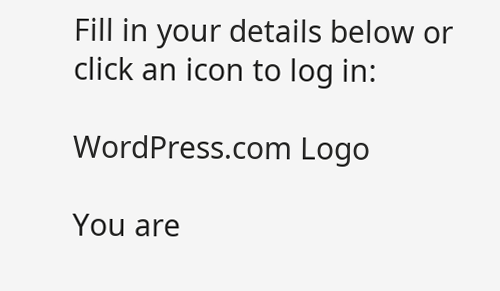Fill in your details below or click an icon to log in:

WordPress.com Logo

You are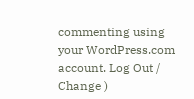commenting using your WordPress.com account. Log Out /  Change )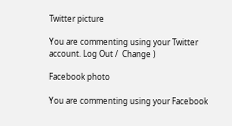Twitter picture

You are commenting using your Twitter account. Log Out /  Change )

Facebook photo

You are commenting using your Facebook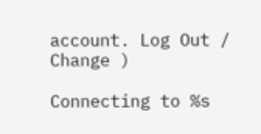account. Log Out /  Change )

Connecting to %s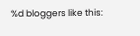%d bloggers like this: